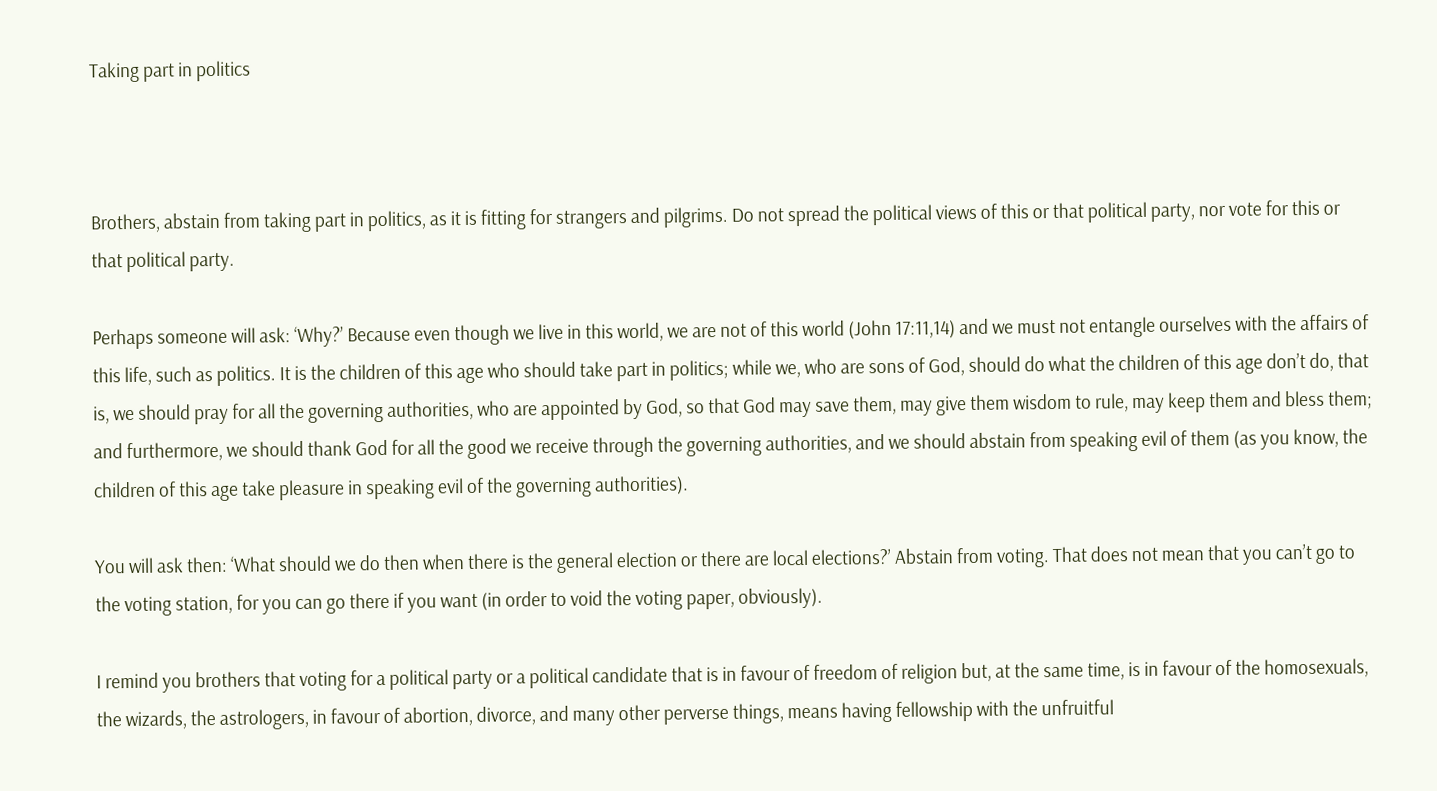Taking part in politics



Brothers, abstain from taking part in politics, as it is fitting for strangers and pilgrims. Do not spread the political views of this or that political party, nor vote for this or that political party.

Perhaps someone will ask: ‘Why?’ Because even though we live in this world, we are not of this world (John 17:11,14) and we must not entangle ourselves with the affairs of this life, such as politics. It is the children of this age who should take part in politics; while we, who are sons of God, should do what the children of this age don’t do, that is, we should pray for all the governing authorities, who are appointed by God, so that God may save them, may give them wisdom to rule, may keep them and bless them; and furthermore, we should thank God for all the good we receive through the governing authorities, and we should abstain from speaking evil of them (as you know, the children of this age take pleasure in speaking evil of the governing authorities).

You will ask then: ‘What should we do then when there is the general election or there are local elections?’ Abstain from voting. That does not mean that you can’t go to the voting station, for you can go there if you want (in order to void the voting paper, obviously).

I remind you brothers that voting for a political party or a political candidate that is in favour of freedom of religion but, at the same time, is in favour of the homosexuals, the wizards, the astrologers, in favour of abortion, divorce, and many other perverse things, means having fellowship with the unfruitful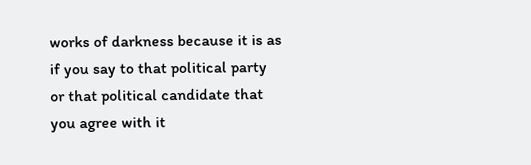works of darkness because it is as if you say to that political party or that political candidate that you agree with it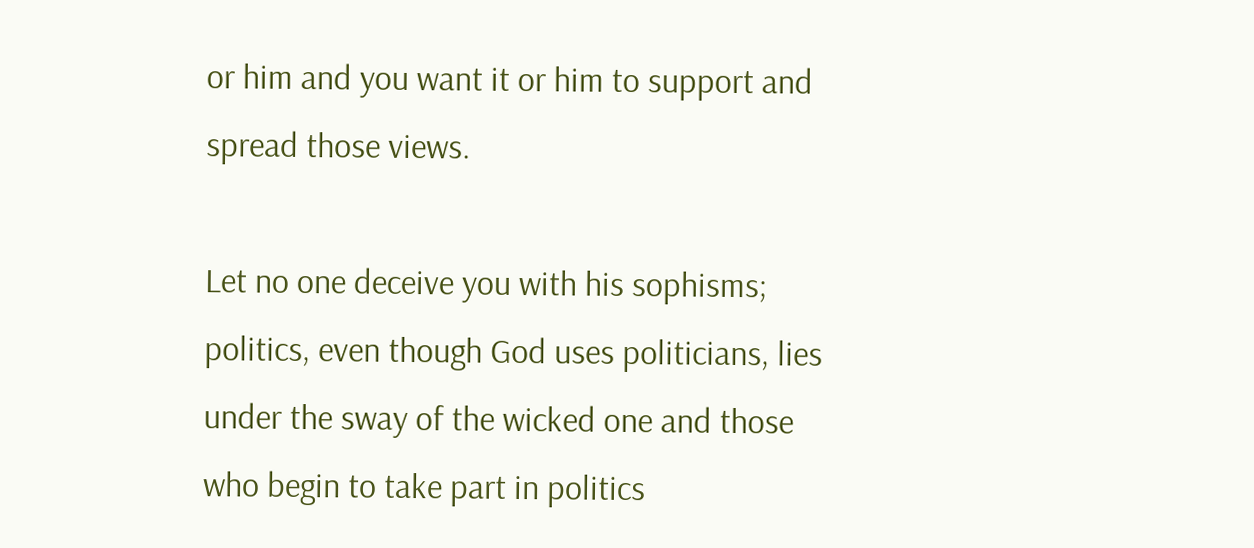or him and you want it or him to support and spread those views.

Let no one deceive you with his sophisms; politics, even though God uses politicians, lies under the sway of the wicked one and those who begin to take part in politics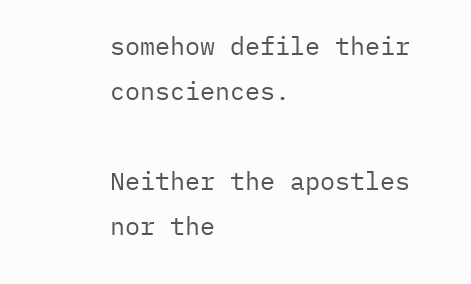somehow defile their consciences.

Neither the apostles nor the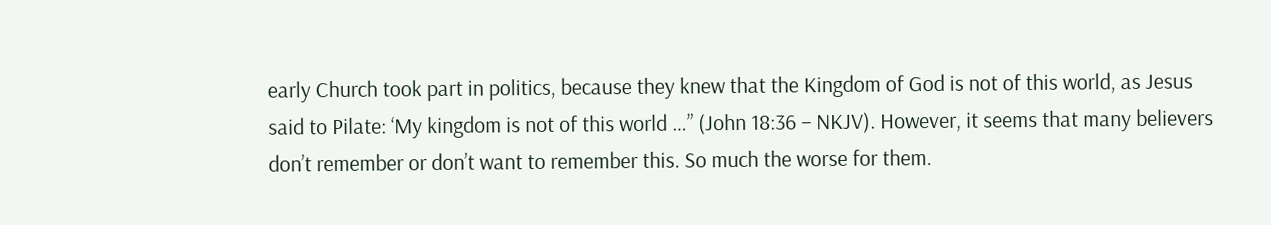early Church took part in politics, because they knew that the Kingdom of God is not of this world, as Jesus said to Pilate: ‘My kingdom is not of this world …” (John 18:36 – NKJV). However, it seems that many believers don’t remember or don’t want to remember this. So much the worse for them.